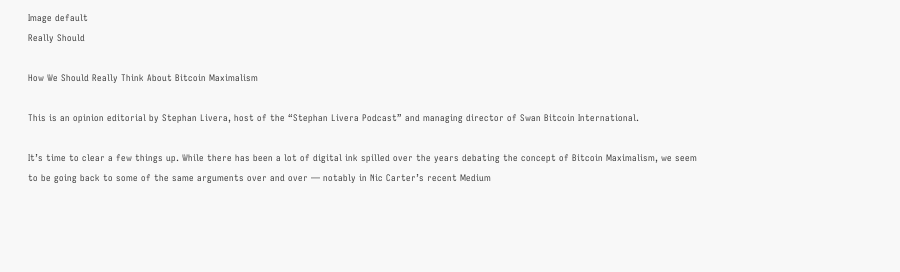Image default
Really Should

How We Should Really Think About Bitcoin Maximalism

This is an opinion editorial by Stephan Livera, host of the “Stephan Livera Podcast” and managing director of Swan Bitcoin International.

It’s time to clear a few things up. While there has been a lot of digital ink spilled over the years debating the concept of Bitcoin Maximalism, we seem to be going back to some of the same arguments over and over — notably in Nic Carter’s recent Medium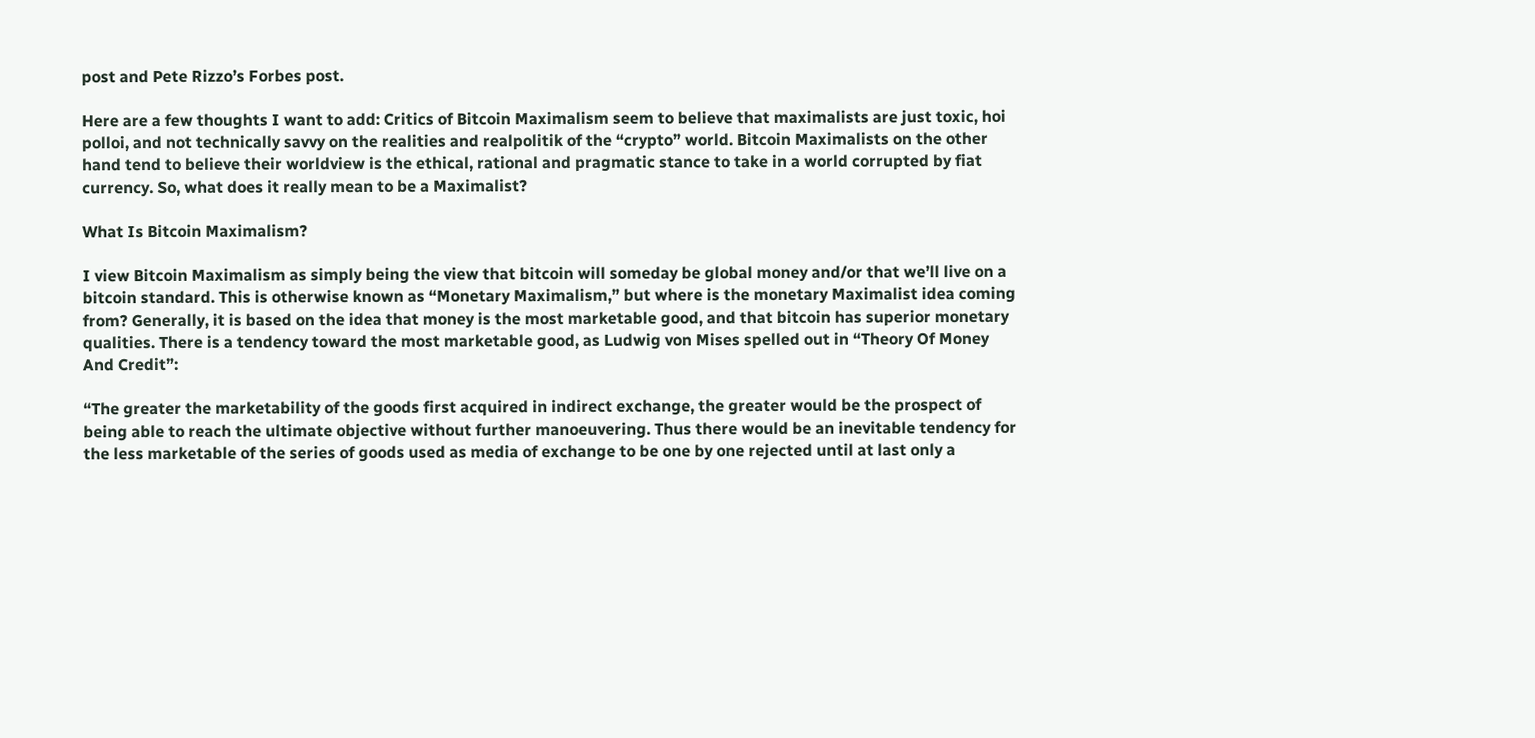post and Pete Rizzo’s Forbes post.

Here are a few thoughts I want to add: Critics of Bitcoin Maximalism seem to believe that maximalists are just toxic, hoi polloi, and not technically savvy on the realities and realpolitik of the “crypto” world. Bitcoin Maximalists on the other hand tend to believe their worldview is the ethical, rational and pragmatic stance to take in a world corrupted by fiat currency. So, what does it really mean to be a Maximalist?

What Is Bitcoin Maximalism?

I view Bitcoin Maximalism as simply being the view that bitcoin will someday be global money and/or that we’ll live on a bitcoin standard. This is otherwise known as “Monetary Maximalism,” but where is the monetary Maximalist idea coming from? Generally, it is based on the idea that money is the most marketable good, and that bitcoin has superior monetary qualities. There is a tendency toward the most marketable good, as Ludwig von Mises spelled out in “Theory Of Money And Credit”:

“The greater the marketability of the goods first acquired in indirect exchange, the greater would be the prospect of being able to reach the ultimate objective without further manoeuvering. Thus there would be an inevitable tendency for the less marketable of the series of goods used as media of exchange to be one by one rejected until at last only a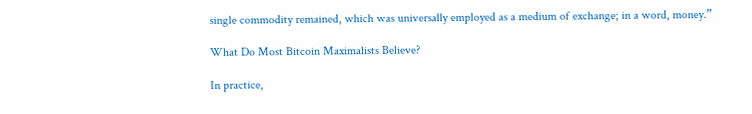single commodity remained, which was universally employed as a medium of exchange; in a word, money.”

What Do Most Bitcoin Maximalists Believe?

In practice,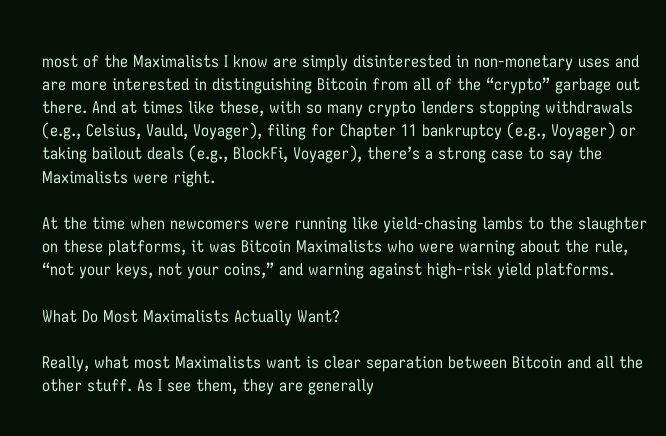most of the Maximalists I know are simply disinterested in non-monetary uses and are more interested in distinguishing Bitcoin from all of the “crypto” garbage out there. And at times like these, with so many crypto lenders stopping withdrawals (e.g., Celsius, Vauld, Voyager), filing for Chapter 11 bankruptcy (e.g., Voyager) or taking bailout deals (e.g., BlockFi, Voyager), there’s a strong case to say the Maximalists were right.

At the time when newcomers were running like yield-chasing lambs to the slaughter on these platforms, it was Bitcoin Maximalists who were warning about the rule, “not your keys, not your coins,” and warning against high-risk yield platforms.

What Do Most Maximalists Actually Want?

Really, what most Maximalists want is clear separation between Bitcoin and all the other stuff. As I see them, they are generally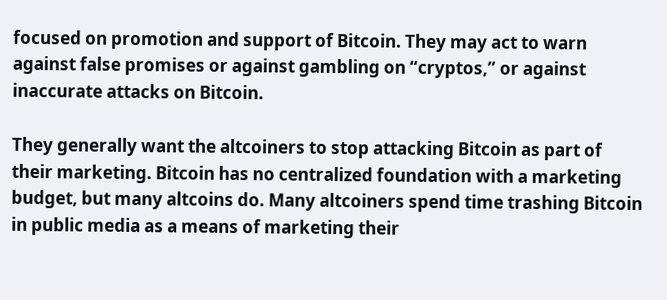focused on promotion and support of Bitcoin. They may act to warn against false promises or against gambling on “cryptos,” or against inaccurate attacks on Bitcoin.

They generally want the altcoiners to stop attacking Bitcoin as part of their marketing. Bitcoin has no centralized foundation with a marketing budget, but many altcoins do. Many altcoiners spend time trashing Bitcoin in public media as a means of marketing their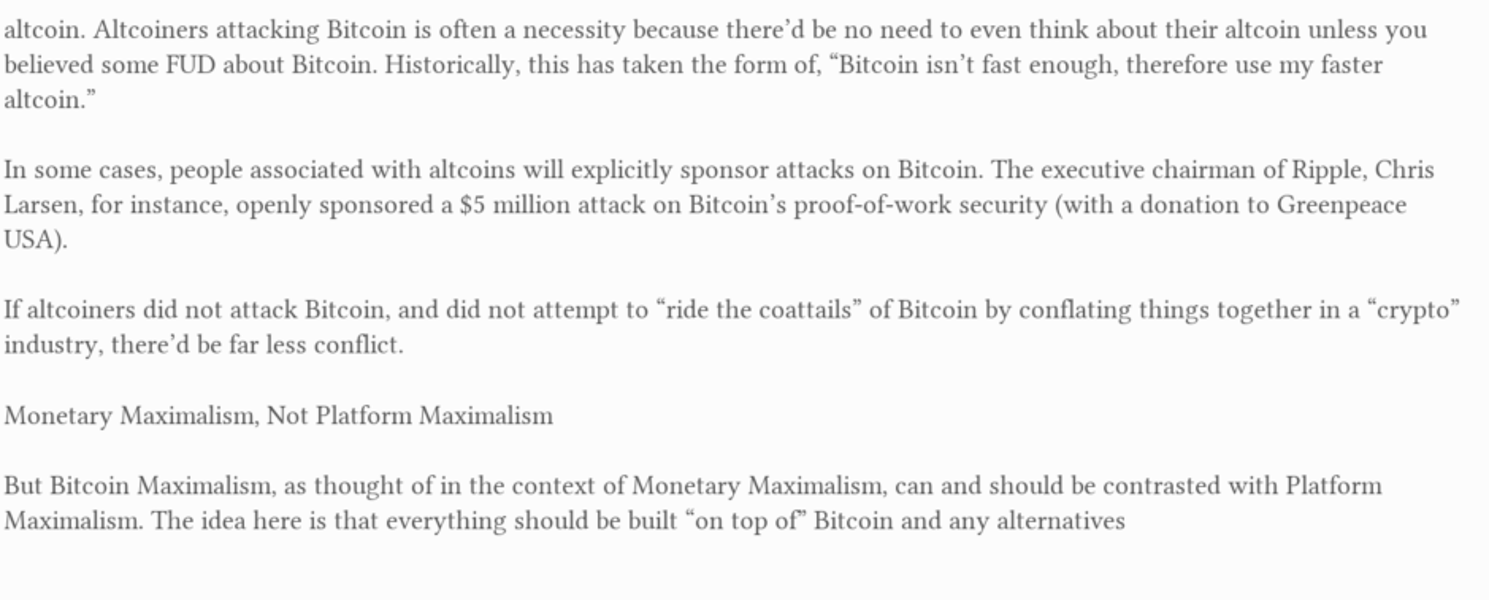altcoin. Altcoiners attacking Bitcoin is often a necessity because there’d be no need to even think about their altcoin unless you believed some FUD about Bitcoin. Historically, this has taken the form of, “Bitcoin isn’t fast enough, therefore use my faster altcoin.”

In some cases, people associated with altcoins will explicitly sponsor attacks on Bitcoin. The executive chairman of Ripple, Chris Larsen, for instance, openly sponsored a $5 million attack on Bitcoin’s proof-of-work security (with a donation to Greenpeace USA).

If altcoiners did not attack Bitcoin, and did not attempt to “ride the coattails” of Bitcoin by conflating things together in a “crypto” industry, there’d be far less conflict.

Monetary Maximalism, Not Platform Maximalism

But Bitcoin Maximalism, as thought of in the context of Monetary Maximalism, can and should be contrasted with Platform Maximalism. The idea here is that everything should be built “on top of” Bitcoin and any alternatives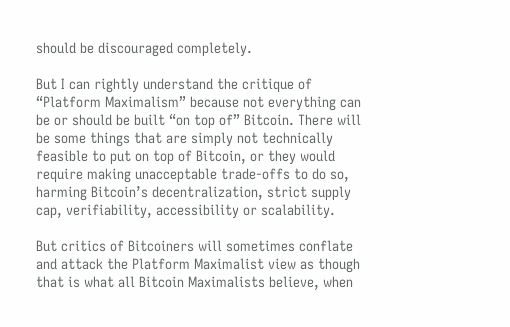should be discouraged completely.

But I can rightly understand the critique of “Platform Maximalism” because not everything can be or should be built “on top of” Bitcoin. There will be some things that are simply not technically feasible to put on top of Bitcoin, or they would require making unacceptable trade-offs to do so, harming Bitcoin’s decentralization, strict supply cap, verifiability, accessibility or scalability.

But critics of Bitcoiners will sometimes conflate and attack the Platform Maximalist view as though that is what all Bitcoin Maximalists believe, when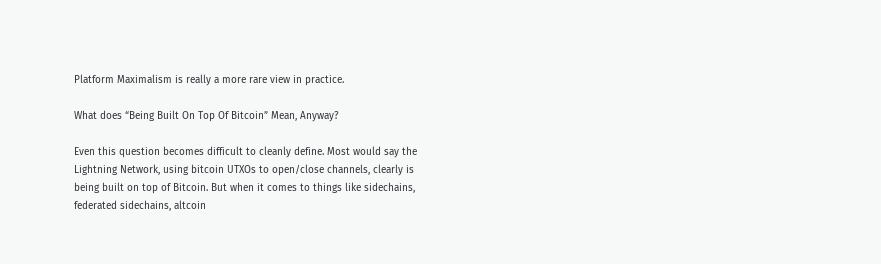Platform Maximalism is really a more rare view in practice.

What does “Being Built On Top Of Bitcoin” Mean, Anyway?

Even this question becomes difficult to cleanly define. Most would say the Lightning Network, using bitcoin UTXOs to open/close channels, clearly is being built on top of Bitcoin. But when it comes to things like sidechains, federated sidechains, altcoin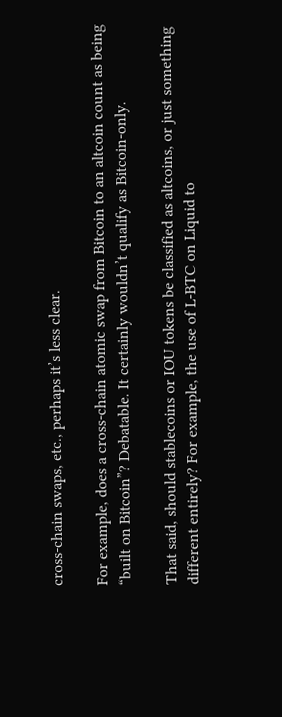cross-chain swaps, etc., perhaps it’s less clear.

For example, does a cross-chain atomic swap from Bitcoin to an altcoin count as being “built on Bitcoin”? Debatable. It certainly wouldn’t qualify as Bitcoin-only.

That said, should stablecoins or IOU tokens be classified as altcoins, or just something different entirely? For example, the use of L-BTC on Liquid to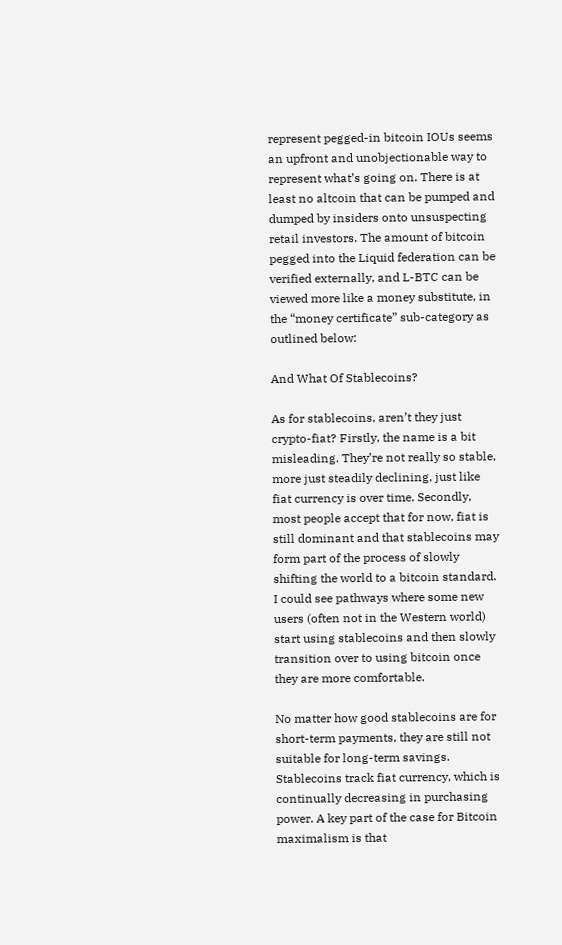represent pegged-in bitcoin IOUs seems an upfront and unobjectionable way to represent what’s going on. There is at least no altcoin that can be pumped and dumped by insiders onto unsuspecting retail investors. The amount of bitcoin pegged into the Liquid federation can be verified externally, and L-BTC can be viewed more like a money substitute, in the “money certificate” sub-category as outlined below:

And What Of Stablecoins?

As for stablecoins, aren’t they just crypto-fiat? Firstly, the name is a bit misleading. They’re not really so stable, more just steadily declining, just like fiat currency is over time. Secondly, most people accept that for now, fiat is still dominant and that stablecoins may form part of the process of slowly shifting the world to a bitcoin standard. I could see pathways where some new users (often not in the Western world) start using stablecoins and then slowly transition over to using bitcoin once they are more comfortable.

No matter how good stablecoins are for short-term payments, they are still not suitable for long-term savings. Stablecoins track fiat currency, which is continually decreasing in purchasing power. A key part of the case for Bitcoin maximalism is that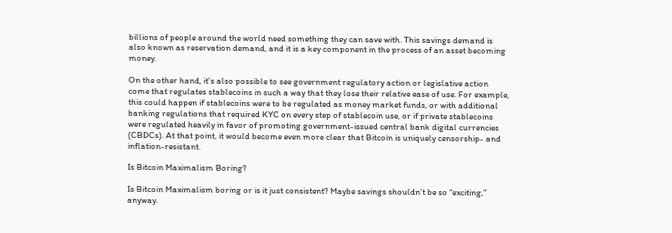billions of people around the world need something they can save with. This savings demand is also known as reservation demand, and it is a key component in the process of an asset becoming money.

On the other hand, it’s also possible to see government regulatory action or legislative action come that regulates stablecoins in such a way that they lose their relative ease of use. For example, this could happen if stablecoins were to be regulated as money market funds, or with additional banking regulations that required KYC on every step of stablecoin use, or if private stablecoins were regulated heavily in favor of promoting government-issued central bank digital currencies (CBDCs). At that point, it would become even more clear that Bitcoin is uniquely censorship- and inflation-resistant.

Is Bitcoin Maximalism Boring?

Is Bitcoin Maximalism boring or is it just consistent? Maybe savings shouldn’t be so “exciting,” anyway.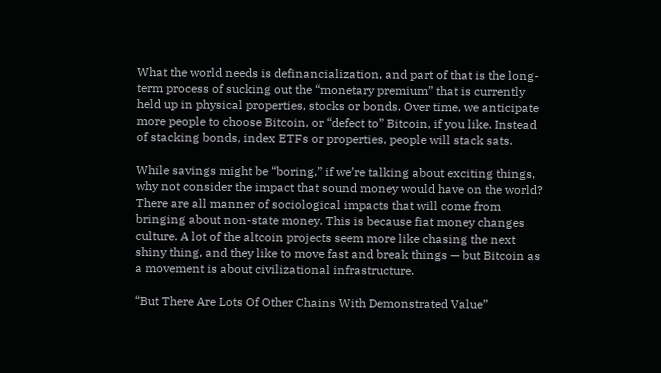What the world needs is definancialization, and part of that is the long-term process of sucking out the “monetary premium” that is currently held up in physical properties, stocks or bonds. Over time, we anticipate more people to choose Bitcoin, or “defect to” Bitcoin, if you like. Instead of stacking bonds, index ETFs or properties, people will stack sats.

While savings might be “boring,” if we’re talking about exciting things, why not consider the impact that sound money would have on the world? There are all manner of sociological impacts that will come from bringing about non-state money. This is because fiat money changes culture. A lot of the altcoin projects seem more like chasing the next shiny thing, and they like to move fast and break things — but Bitcoin as a movement is about civilizational infrastructure.

“But There Are Lots Of Other Chains With Demonstrated Value”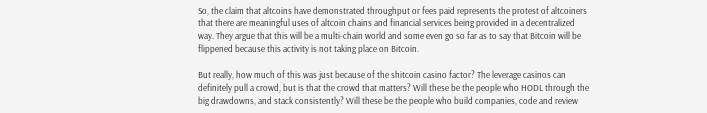So, the claim that altcoins have demonstrated throughput or fees paid represents the protest of altcoiners that there are meaningful uses of altcoin chains and financial services being provided in a decentralized way. They argue that this will be a multi-chain world and some even go so far as to say that Bitcoin will be flippened because this activity is not taking place on Bitcoin.

But really, how much of this was just because of the shitcoin casino factor? The leverage casinos can definitely pull a crowd, but is that the crowd that matters? Will these be the people who HODL through the big drawdowns, and stack consistently? Will these be the people who build companies, code and review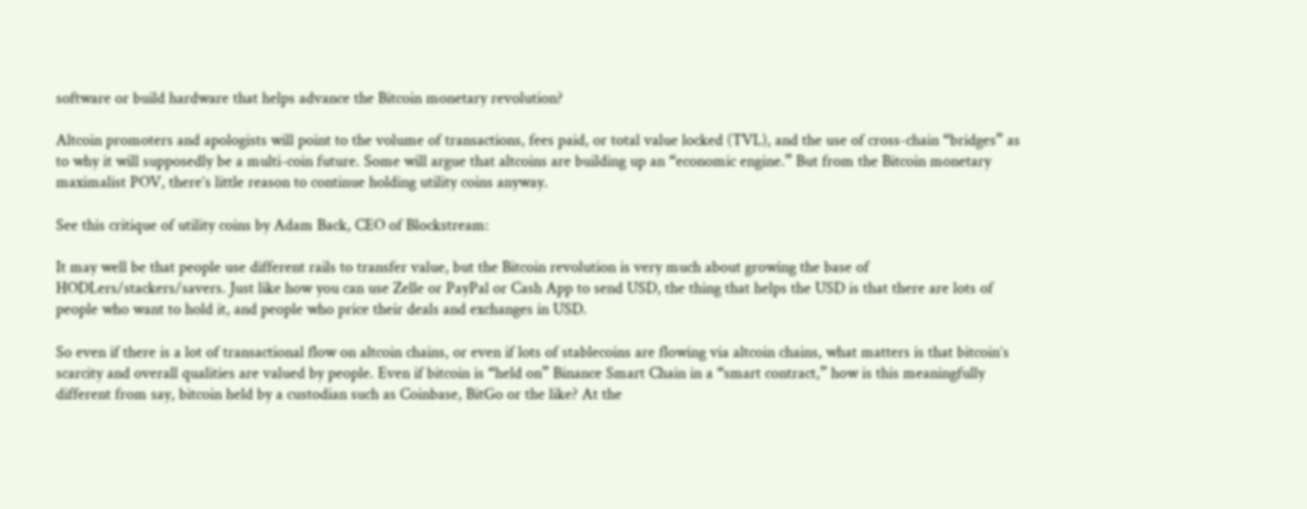software or build hardware that helps advance the Bitcoin monetary revolution?

Altcoin promoters and apologists will point to the volume of transactions, fees paid, or total value locked (TVL), and the use of cross-chain “bridges” as to why it will supposedly be a multi-coin future. Some will argue that altcoins are building up an “economic engine.” But from the Bitcoin monetary maximalist POV, there’s little reason to continue holding utility coins anyway.

See this critique of utility coins by Adam Back, CEO of Blockstream:

It may well be that people use different rails to transfer value, but the Bitcoin revolution is very much about growing the base of HODLers/stackers/savers. Just like how you can use Zelle or PayPal or Cash App to send USD, the thing that helps the USD is that there are lots of people who want to hold it, and people who price their deals and exchanges in USD.

So even if there is a lot of transactional flow on altcoin chains, or even if lots of stablecoins are flowing via altcoin chains, what matters is that bitcoin’s scarcity and overall qualities are valued by people. Even if bitcoin is “held on” Binance Smart Chain in a “smart contract,” how is this meaningfully different from say, bitcoin held by a custodian such as Coinbase, BitGo or the like? At the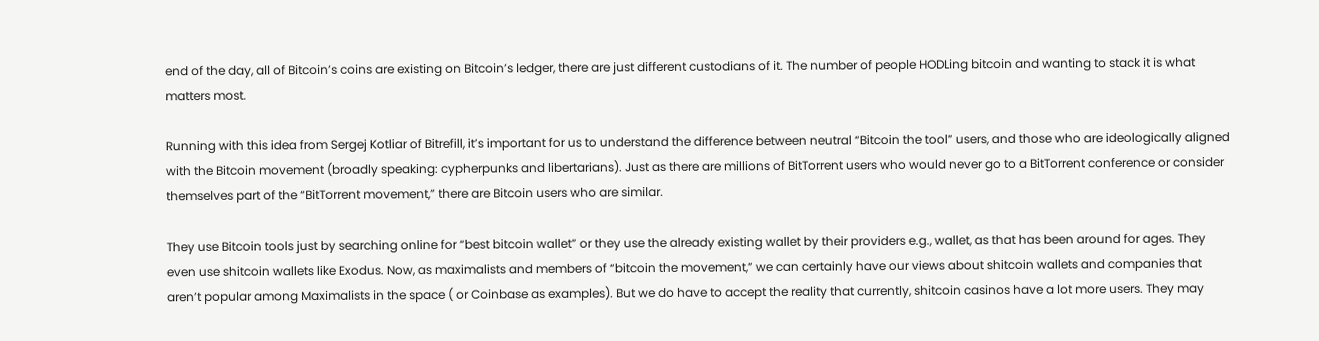end of the day, all of Bitcoin’s coins are existing on Bitcoin’s ledger, there are just different custodians of it. The number of people HODLing bitcoin and wanting to stack it is what matters most.

Running with this idea from Sergej Kotliar of Bitrefill, it’s important for us to understand the difference between neutral “Bitcoin the tool” users, and those who are ideologically aligned with the Bitcoin movement (broadly speaking: cypherpunks and libertarians). Just as there are millions of BitTorrent users who would never go to a BitTorrent conference or consider themselves part of the “BitTorrent movement,” there are Bitcoin users who are similar.

They use Bitcoin tools just by searching online for “best bitcoin wallet” or they use the already existing wallet by their providers e.g., wallet, as that has been around for ages. They even use shitcoin wallets like Exodus. Now, as maximalists and members of “bitcoin the movement,” we can certainly have our views about shitcoin wallets and companies that aren’t popular among Maximalists in the space ( or Coinbase as examples). But we do have to accept the reality that currently, shitcoin casinos have a lot more users. They may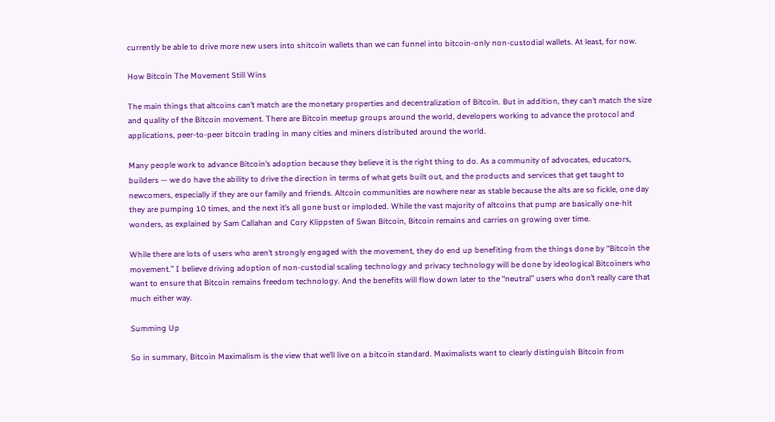currently be able to drive more new users into shitcoin wallets than we can funnel into bitcoin-only non-custodial wallets. At least, for now.

How Bitcoin The Movement Still Wins

The main things that altcoins can’t match are the monetary properties and decentralization of Bitcoin. But in addition, they can’t match the size and quality of the Bitcoin movement. There are Bitcoin meetup groups around the world, developers working to advance the protocol and applications, peer-to-peer bitcoin trading in many cities and miners distributed around the world.

Many people work to advance Bitcoin’s adoption because they believe it is the right thing to do. As a community of advocates, educators, builders — we do have the ability to drive the direction in terms of what gets built out, and the products and services that get taught to newcomers, especially if they are our family and friends. Altcoin communities are nowhere near as stable because the alts are so fickle, one day they are pumping 10 times, and the next it’s all gone bust or imploded. While the vast majority of altcoins that pump are basically one-hit wonders, as explained by Sam Callahan and Cory Klippsten of Swan Bitcoin, Bitcoin remains and carries on growing over time.

While there are lots of users who aren’t strongly engaged with the movement, they do end up benefiting from the things done by “Bitcoin the movement.” I believe driving adoption of non-custodial scaling technology and privacy technology will be done by ideological Bitcoiners who want to ensure that Bitcoin remains freedom technology. And the benefits will flow down later to the “neutral” users who don’t really care that much either way.

Summing Up

So in summary, Bitcoin Maximalism is the view that we’ll live on a bitcoin standard. Maximalists want to clearly distinguish Bitcoin from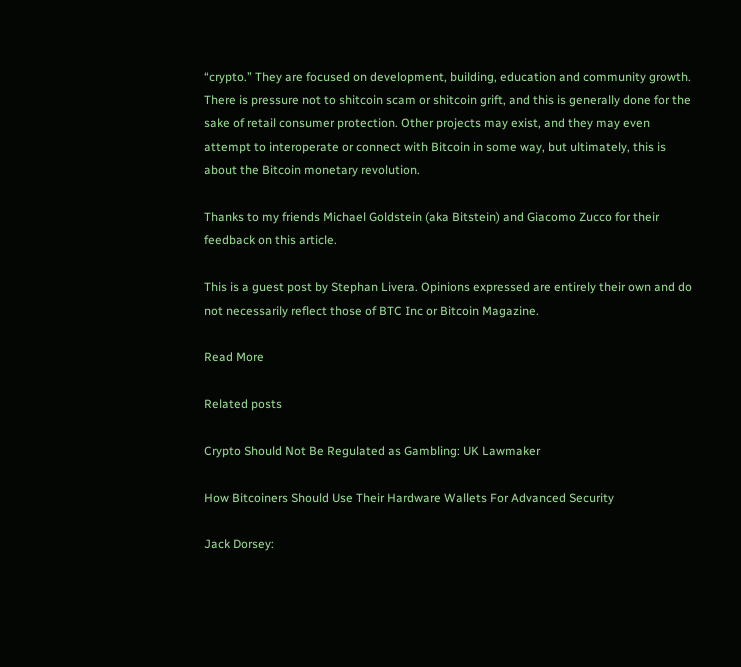“crypto.” They are focused on development, building, education and community growth. There is pressure not to shitcoin scam or shitcoin grift, and this is generally done for the sake of retail consumer protection. Other projects may exist, and they may even attempt to interoperate or connect with Bitcoin in some way, but ultimately, this is about the Bitcoin monetary revolution.

Thanks to my friends Michael Goldstein (aka Bitstein) and Giacomo Zucco for their feedback on this article.

This is a guest post by Stephan Livera. Opinions expressed are entirely their own and do not necessarily reflect those of BTC Inc or Bitcoin Magazine.

Read More

Related posts

Crypto Should Not Be Regulated as Gambling: UK Lawmaker

How Bitcoiners Should Use Their Hardware Wallets For Advanced Security

Jack Dorsey: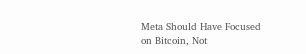Meta Should Have Focused on Bitcoin, Not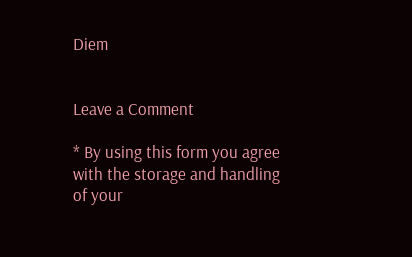Diem


Leave a Comment

* By using this form you agree with the storage and handling of your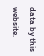data by this website.